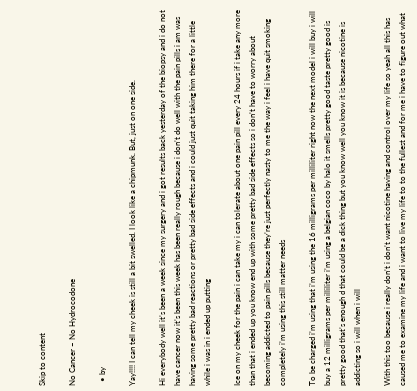Skip to content

No Cancer – No Hydrocodone

  • by

Yay!!!! I can tell my cheek is still a bit swelled. I look like a chipmunk. But, just on one side.

Hi everybody well it’s been a week since my surgery and i got results back yesterday of the biopsy and i do not have cancer now it’s been this week has been really rough because i don’t do well with the pain pills i am was having some pretty bad reactions or pretty bad side effects and i could just quit taking him there for a little while i was in i ended up putting

Ice on my cheek for the pain i can take my i can tolerate about one pain pill every 24 hours if i take any more than that i ended up you know end up with some pretty bad side effects so i don’t have to worry about becoming addicted to pain pills because they’re just perfectly nasty to me the way i feel i have quit smoking completely i’m using this still matter needs

To be charged i’m using that i’m using the 16 milligrams per milliliter right now the next model i will buy i will buy a 12 milligrams per milliliter i’m using a belgian coco by halo it smells pretty good taste pretty good is pretty good that’s enough d that could be a dick thing but you know well you know it is because nicotine is addicting so i will when i will

With this too because i really don’t i don’t want nicotine having and control over my life so yeah all this has caused me to examine my life and i want to live my life to to the fullest and for me i have to figure out what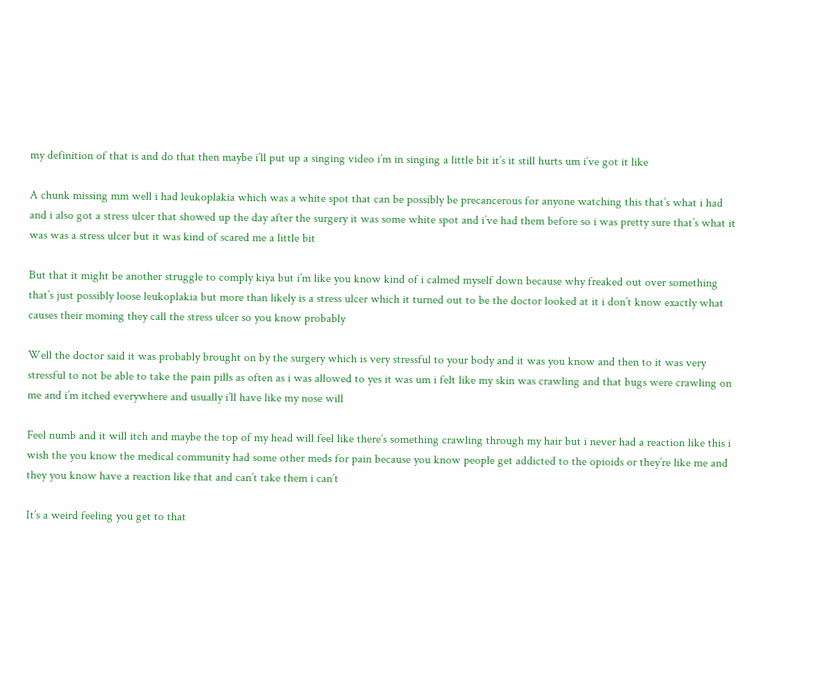my definition of that is and do that then maybe i’ll put up a singing video i’m in singing a little bit it’s it still hurts um i’ve got it like

A chunk missing mm well i had leukoplakia which was a white spot that can be possibly be precancerous for anyone watching this that’s what i had and i also got a stress ulcer that showed up the day after the surgery it was some white spot and i’ve had them before so i was pretty sure that’s what it was was a stress ulcer but it was kind of scared me a little bit

But that it might be another struggle to comply kiya but i’m like you know kind of i calmed myself down because why freaked out over something that’s just possibly loose leukoplakia but more than likely is a stress ulcer which it turned out to be the doctor looked at it i don’t know exactly what causes their moming they call the stress ulcer so you know probably

Well the doctor said it was probably brought on by the surgery which is very stressful to your body and it was you know and then to it was very stressful to not be able to take the pain pills as often as i was allowed to yes it was um i felt like my skin was crawling and that bugs were crawling on me and i’m itched everywhere and usually i’ll have like my nose will

Feel numb and it will itch and maybe the top of my head will feel like there’s something crawling through my hair but i never had a reaction like this i wish the you know the medical community had some other meds for pain because you know people get addicted to the opioids or they’re like me and they you know have a reaction like that and can’t take them i can’t

It’s a weird feeling you get to that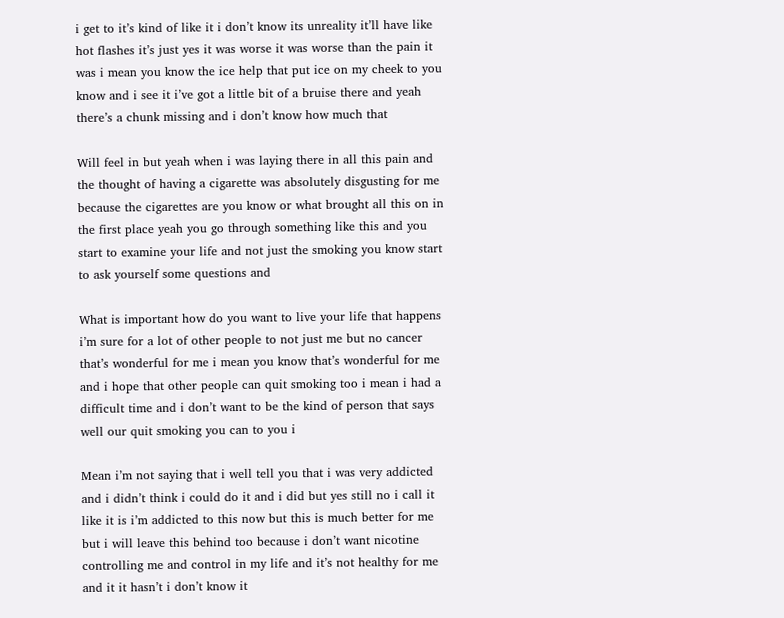i get to it’s kind of like it i don’t know its unreality it’ll have like hot flashes it’s just yes it was worse it was worse than the pain it was i mean you know the ice help that put ice on my cheek to you know and i see it i’ve got a little bit of a bruise there and yeah there’s a chunk missing and i don’t know how much that

Will feel in but yeah when i was laying there in all this pain and the thought of having a cigarette was absolutely disgusting for me because the cigarettes are you know or what brought all this on in the first place yeah you go through something like this and you start to examine your life and not just the smoking you know start to ask yourself some questions and

What is important how do you want to live your life that happens i’m sure for a lot of other people to not just me but no cancer that’s wonderful for me i mean you know that’s wonderful for me and i hope that other people can quit smoking too i mean i had a difficult time and i don’t want to be the kind of person that says well our quit smoking you can to you i

Mean i’m not saying that i well tell you that i was very addicted and i didn’t think i could do it and i did but yes still no i call it like it is i’m addicted to this now but this is much better for me but i will leave this behind too because i don’t want nicotine controlling me and control in my life and it’s not healthy for me and it it hasn’t i don’t know it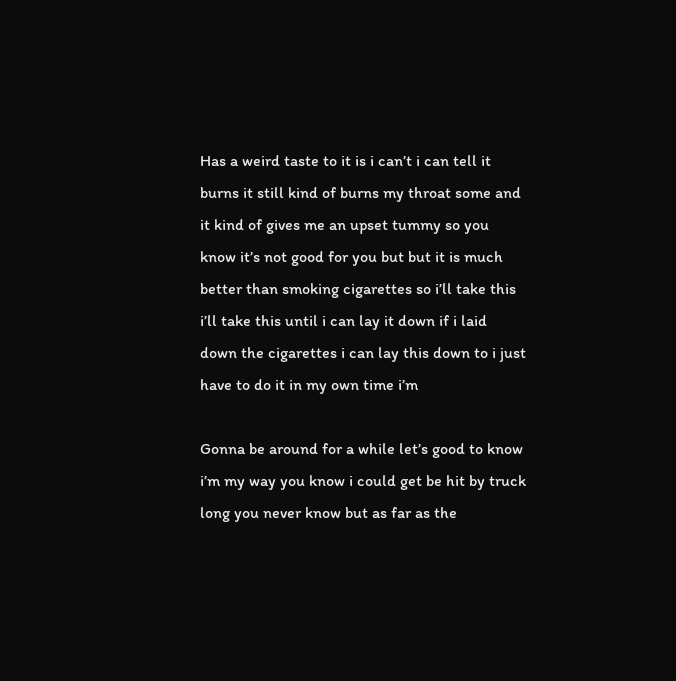Has a weird taste to it is i can’t i can tell it burns it still kind of burns my throat some and it kind of gives me an upset tummy so you know it’s not good for you but but it is much better than smoking cigarettes so i’ll take this i’ll take this until i can lay it down if i laid down the cigarettes i can lay this down to i just have to do it in my own time i’m

Gonna be around for a while let’s good to know i’m my way you know i could get be hit by truck long you never know but as far as the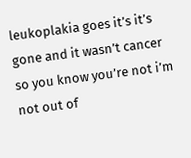leukoplakia goes it’s it’s gone and it wasn’t cancer so you know you’re not i’m not out of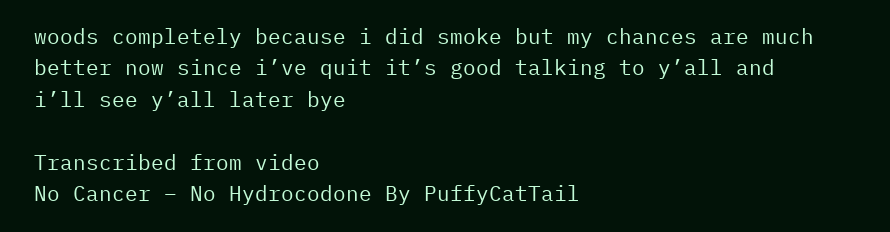woods completely because i did smoke but my chances are much better now since i’ve quit it’s good talking to y’all and i’ll see y’all later bye

Transcribed from video
No Cancer – No Hydrocodone By PuffyCatTail